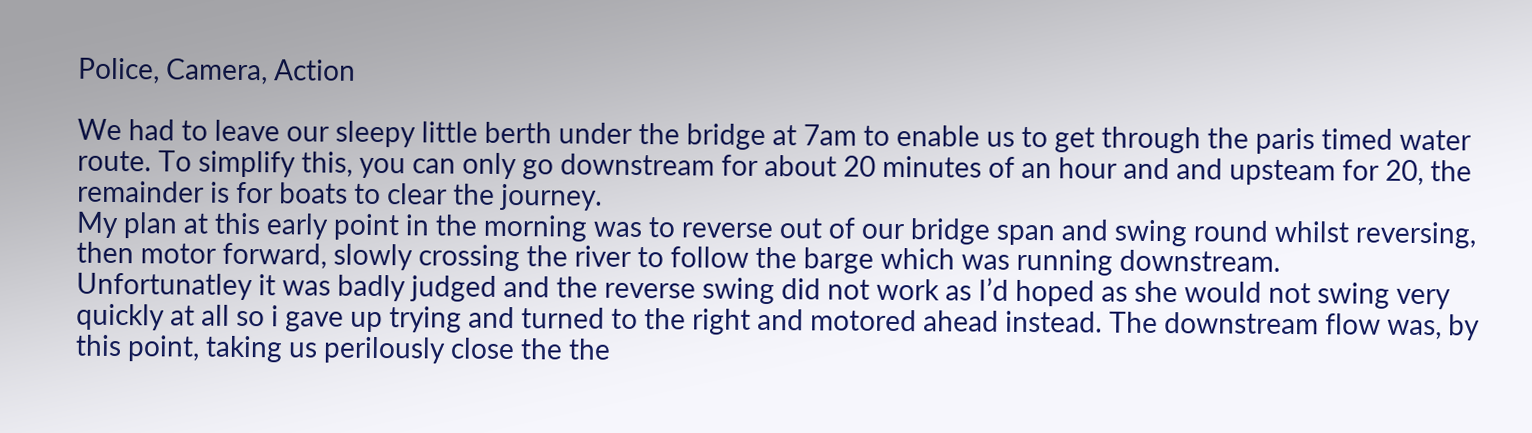Police, Camera, Action

We had to leave our sleepy little berth under the bridge at 7am to enable us to get through the paris timed water route. To simplify this, you can only go downstream for about 20 minutes of an hour and and upsteam for 20, the remainder is for boats to clear the journey.
My plan at this early point in the morning was to reverse out of our bridge span and swing round whilst reversing, then motor forward, slowly crossing the river to follow the barge which was running downstream.
Unfortunatley it was badly judged and the reverse swing did not work as I’d hoped as she would not swing very quickly at all so i gave up trying and turned to the right and motored ahead instead. The downstream flow was, by this point, taking us perilously close the the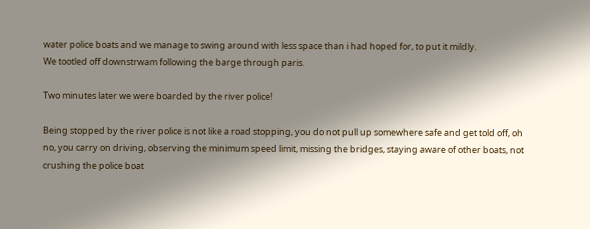water police boats and we manage to swing around with less space than i had hoped for, to put it mildly.
We tootled off downstrwam following the barge through paris.

Two minutes later we were boarded by the river police!

Being stopped by the river police is not like a road stopping, you do not pull up somewhere safe and get told off, oh no, you carry on driving, observing the minimum speed limit, missing the bridges, staying aware of other boats, not crushing the police boat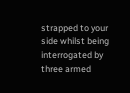strapped to your side whilst being interrogated by three armed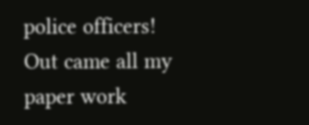police officers!
Out came all my paper work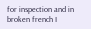for inspection and in broken french I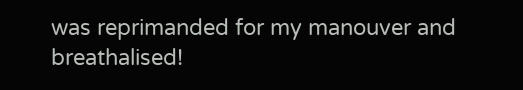was reprimanded for my manouver and breathalised!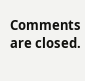Comments are closed.